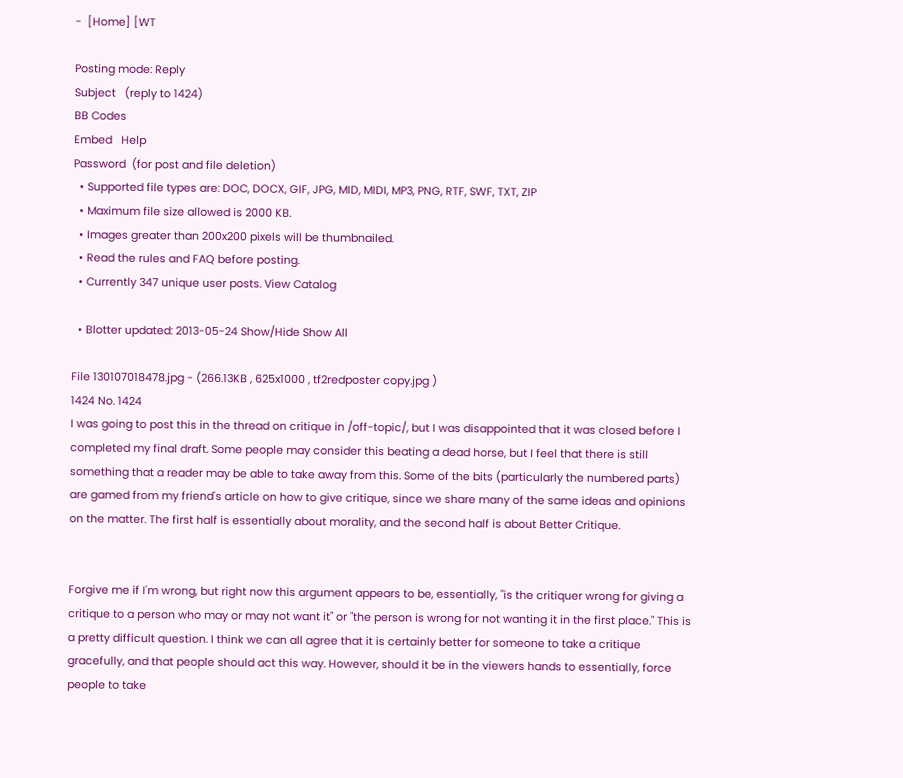-  [Home] [WT

Posting mode: Reply
Subject   (reply to 1424)
BB Codes
Embed   Help
Password  (for post and file deletion)
  • Supported file types are: DOC, DOCX, GIF, JPG, MID, MIDI, MP3, PNG, RTF, SWF, TXT, ZIP
  • Maximum file size allowed is 2000 KB.
  • Images greater than 200x200 pixels will be thumbnailed.
  • Read the rules and FAQ before posting.
  • Currently 347 unique user posts. View Catalog

  • Blotter updated: 2013-05-24 Show/Hide Show All

File 130107018478.jpg - (266.13KB , 625x1000 , tf2redposter copy.jpg )
1424 No. 1424
I was going to post this in the thread on critique in /off-topic/, but I was disappointed that it was closed before I completed my final draft. Some people may consider this beating a dead horse, but I feel that there is still something that a reader may be able to take away from this. Some of the bits (particularly the numbered parts) are gamed from my friend's article on how to give critique, since we share many of the same ideas and opinions on the matter. The first half is essentially about morality, and the second half is about Better Critique.


Forgive me if I'm wrong, but right now this argument appears to be, essentially, "is the critiquer wrong for giving a critique to a person who may or may not want it" or "the person is wrong for not wanting it in the first place." This is a pretty difficult question. I think we can all agree that it is certainly better for someone to take a critique gracefully, and that people should act this way. However, should it be in the viewers hands to essentially, force people to take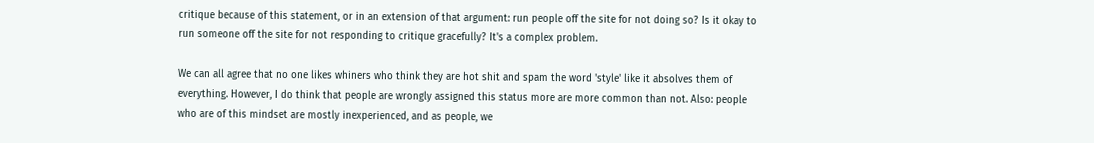critique because of this statement, or in an extension of that argument: run people off the site for not doing so? Is it okay to run someone off the site for not responding to critique gracefully? It's a complex problem.

We can all agree that no one likes whiners who think they are hot shit and spam the word 'style' like it absolves them of everything. However, I do think that people are wrongly assigned this status more are more common than not. Also: people who are of this mindset are mostly inexperienced, and as people, we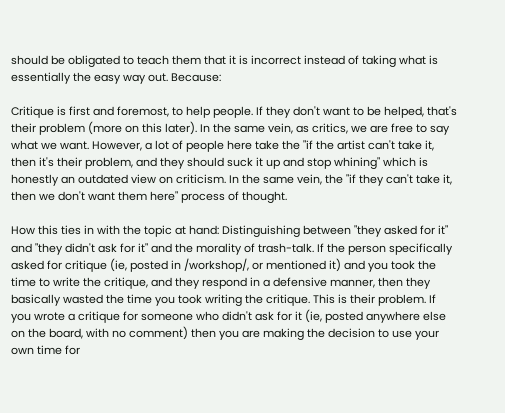should be obligated to teach them that it is incorrect instead of taking what is essentially the easy way out. Because:

Critique is first and foremost, to help people. If they don't want to be helped, that's their problem (more on this later). In the same vein, as critics, we are free to say what we want. However, a lot of people here take the "if the artist can't take it, then it's their problem, and they should suck it up and stop whining" which is honestly an outdated view on criticism. In the same vein, the "if they can't take it, then we don't want them here" process of thought.

How this ties in with the topic at hand: Distinguishing between "they asked for it" and "they didn't ask for it" and the morality of trash-talk. If the person specifically asked for critique (ie, posted in /workshop/, or mentioned it) and you took the time to write the critique, and they respond in a defensive manner, then they basically wasted the time you took writing the critique. This is their problem. If you wrote a critique for someone who didn't ask for it (ie, posted anywhere else on the board, with no comment) then you are making the decision to use your own time for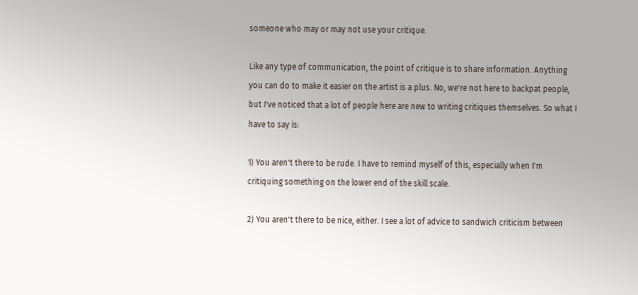someone who may or may not use your critique.

Like any type of communication, the point of critique is to share information. Anything you can do to make it easier on the artist is a plus. No, we're not here to backpat people, but I've noticed that a lot of people here are new to writing critiques themselves. So what I have to say is:

1) You aren't there to be rude. I have to remind myself of this, especially when I'm critiquing something on the lower end of the skill scale.

2) You aren't there to be nice, either. I see a lot of advice to sandwich criticism between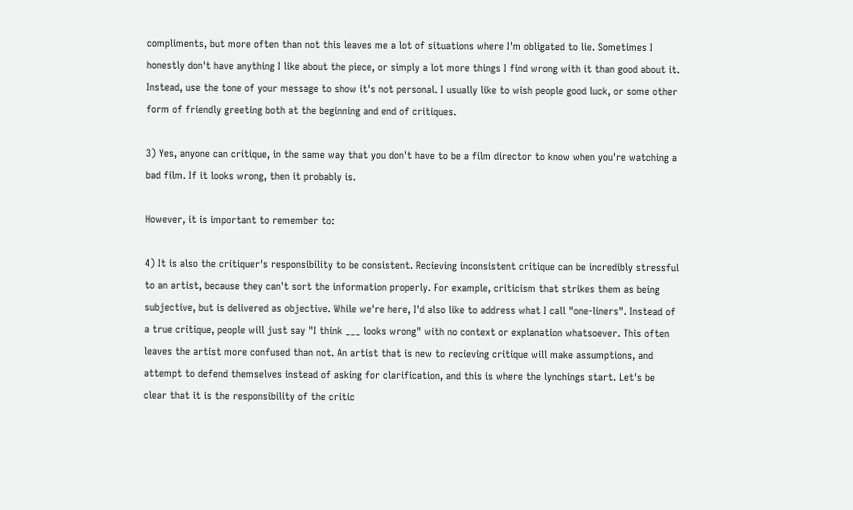compliments, but more often than not this leaves me a lot of situations where I'm obligated to lie. Sometimes I honestly don't have anything I like about the piece, or simply a lot more things I find wrong with it than good about it. Instead, use the tone of your message to show it's not personal. I usually like to wish people good luck, or some other form of friendly greeting both at the beginning and end of critiques.

3) Yes, anyone can critique, in the same way that you don't have to be a film director to know when you're watching a bad film. If it looks wrong, then it probably is.

However, it is important to remember to:

4) It is also the critiquer's responsibility to be consistent. Recieving inconsistent critique can be incredibly stressful to an artist, because they can't sort the information properly. For example, criticism that strikes them as being subjective, but is delivered as objective. While we're here, I'd also like to address what I call "one-liners". Instead of a true critique, people will just say "I think ___ looks wrong" with no context or explanation whatsoever. This often leaves the artist more confused than not. An artist that is new to recieving critique will make assumptions, and attempt to defend themselves instead of asking for clarification, and this is where the lynchings start. Let's be clear that it is the responsibility of the critic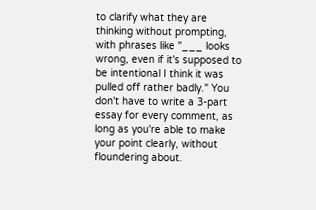to clarify what they are thinking without prompting, with phrases like "___ looks wrong, even if it's supposed to be intentional I think it was pulled off rather badly." You don't have to write a 3-part essay for every comment, as long as you're able to make your point clearly, without floundering about.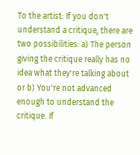To the artist: If you don't understand a critique, there are two possibilities: a) The person giving the critique really has no idea what they're talking about or b) You're not advanced enough to understand the critique. If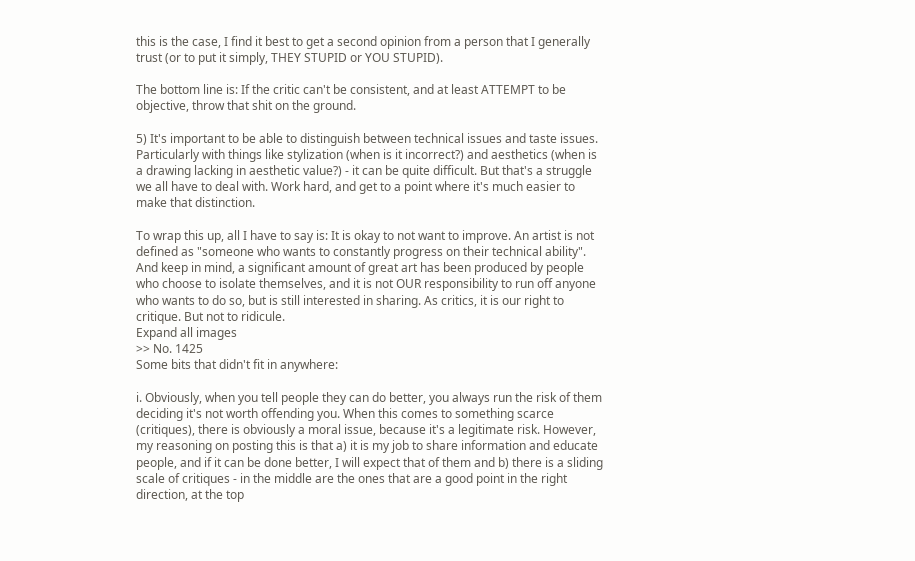this is the case, I find it best to get a second opinion from a person that I generally trust (or to put it simply, THEY STUPID or YOU STUPID).

The bottom line is: If the critic can't be consistent, and at least ATTEMPT to be objective, throw that shit on the ground.

5) It's important to be able to distinguish between technical issues and taste issues. Particularly with things like stylization (when is it incorrect?) and aesthetics (when is a drawing lacking in aesthetic value?) - it can be quite difficult. But that's a struggle we all have to deal with. Work hard, and get to a point where it's much easier to make that distinction.

To wrap this up, all I have to say is: It is okay to not want to improve. An artist is not defined as "someone who wants to constantly progress on their technical ability". And keep in mind, a significant amount of great art has been produced by people who choose to isolate themselves, and it is not OUR responsibility to run off anyone who wants to do so, but is still interested in sharing. As critics, it is our right to critique. But not to ridicule.
Expand all images
>> No. 1425
Some bits that didn't fit in anywhere:

i. Obviously, when you tell people they can do better, you always run the risk of them deciding it's not worth offending you. When this comes to something scarce (critiques), there is obviously a moral issue, because it's a legitimate risk. However, my reasoning on posting this is that a) it is my job to share information and educate people, and if it can be done better, I will expect that of them and b) there is a sliding scale of critiques - in the middle are the ones that are a good point in the right direction, at the top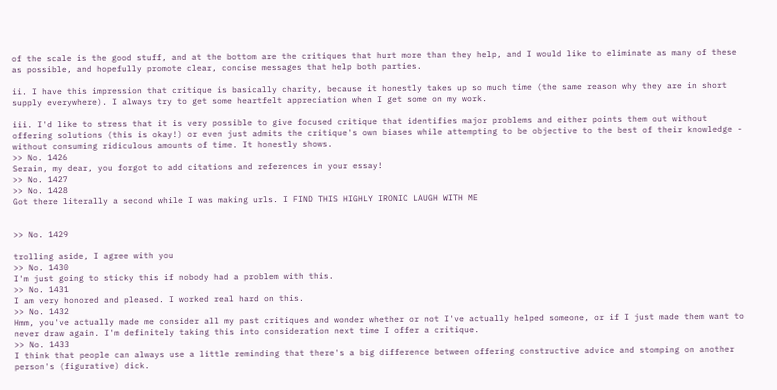of the scale is the good stuff, and at the bottom are the critiques that hurt more than they help, and I would like to eliminate as many of these as possible, and hopefully promote clear, concise messages that help both parties.

ii. I have this impression that critique is basically charity, because it honestly takes up so much time (the same reason why they are in short supply everywhere). I always try to get some heartfelt appreciation when I get some on my work.

iii. I'd like to stress that it is very possible to give focused critique that identifies major problems and either points them out without offering solutions (this is okay!) or even just admits the critique's own biases while attempting to be objective to the best of their knowledge - without consuming ridiculous amounts of time. It honestly shows.
>> No. 1426
Serain, my dear, you forgot to add citations and references in your essay!
>> No. 1427
>> No. 1428
Got there literally a second while I was making urls. I FIND THIS HIGHLY IRONIC LAUGH WITH ME


>> No. 1429

trolling aside, I agree with you
>> No. 1430
I'm just going to sticky this if nobody had a problem with this.
>> No. 1431
I am very honored and pleased. I worked real hard on this.
>> No. 1432
Hmm, you've actually made me consider all my past critiques and wonder whether or not I've actually helped someone, or if I just made them want to never draw again. I'm definitely taking this into consideration next time I offer a critique.
>> No. 1433
I think that people can always use a little reminding that there's a big difference between offering constructive advice and stomping on another person's (figurative) dick.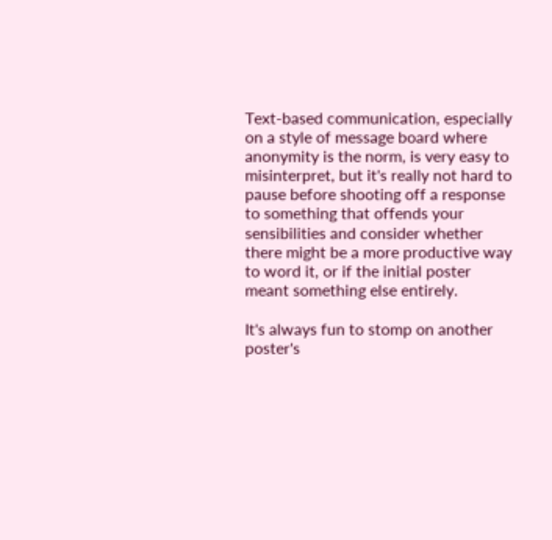Text-based communication, especially on a style of message board where anonymity is the norm, is very easy to misinterpret, but it's really not hard to pause before shooting off a response to something that offends your sensibilities and consider whether there might be a more productive way to word it, or if the initial poster meant something else entirely.

It's always fun to stomp on another poster's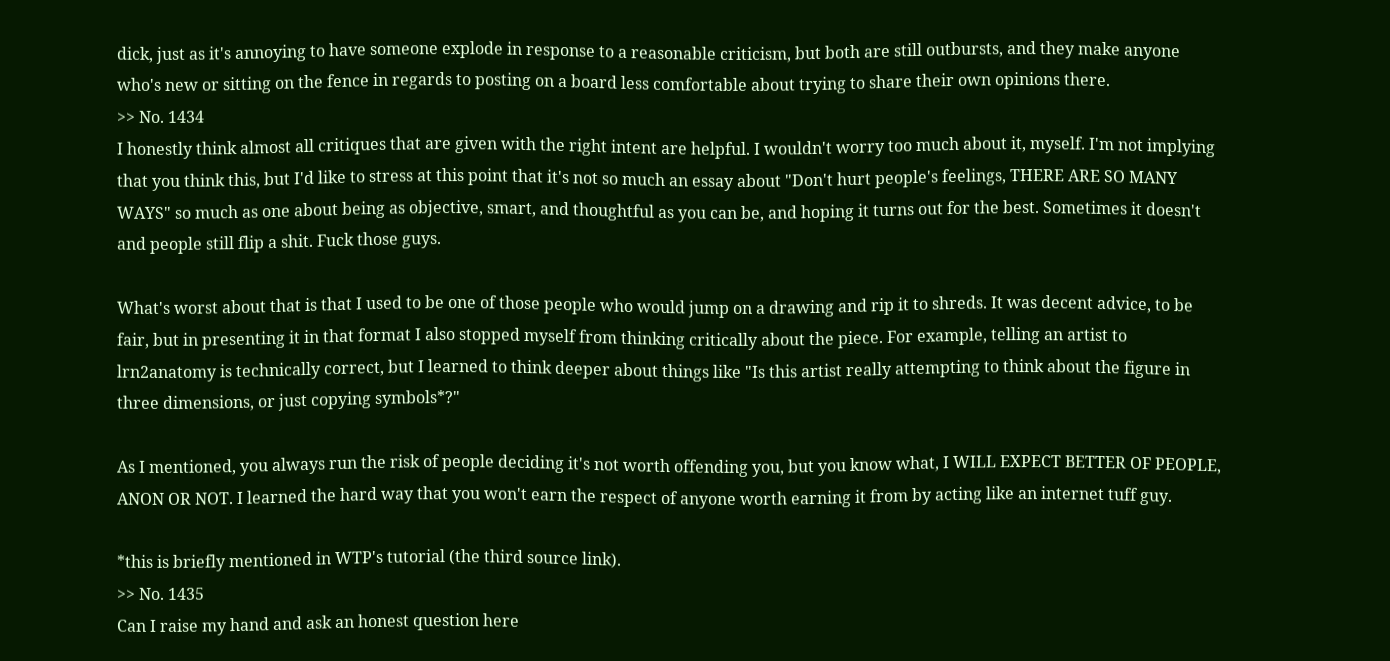dick, just as it's annoying to have someone explode in response to a reasonable criticism, but both are still outbursts, and they make anyone who's new or sitting on the fence in regards to posting on a board less comfortable about trying to share their own opinions there.
>> No. 1434
I honestly think almost all critiques that are given with the right intent are helpful. I wouldn't worry too much about it, myself. I'm not implying that you think this, but I'd like to stress at this point that it's not so much an essay about "Don't hurt people's feelings, THERE ARE SO MANY WAYS" so much as one about being as objective, smart, and thoughtful as you can be, and hoping it turns out for the best. Sometimes it doesn't and people still flip a shit. Fuck those guys.

What's worst about that is that I used to be one of those people who would jump on a drawing and rip it to shreds. It was decent advice, to be fair, but in presenting it in that format I also stopped myself from thinking critically about the piece. For example, telling an artist to lrn2anatomy is technically correct, but I learned to think deeper about things like "Is this artist really attempting to think about the figure in three dimensions, or just copying symbols*?"

As I mentioned, you always run the risk of people deciding it's not worth offending you, but you know what, I WILL EXPECT BETTER OF PEOPLE, ANON OR NOT. I learned the hard way that you won't earn the respect of anyone worth earning it from by acting like an internet tuff guy.

*this is briefly mentioned in WTP's tutorial (the third source link).
>> No. 1435
Can I raise my hand and ask an honest question here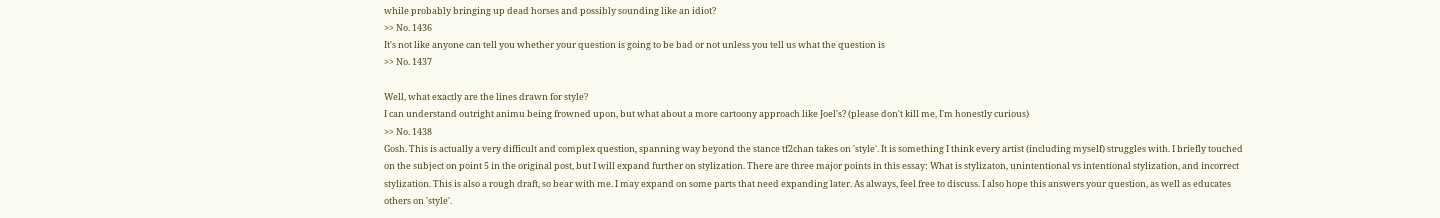while probably bringing up dead horses and possibly sounding like an idiot?
>> No. 1436
It's not like anyone can tell you whether your question is going to be bad or not unless you tell us what the question is
>> No. 1437

Well, what exactly are the lines drawn for style?
I can understand outright animu being frowned upon, but what about a more cartoony approach like Joel's? (please don't kill me, I'm honestly curious)
>> No. 1438
Gosh. This is actually a very difficult and complex question, spanning way beyond the stance tf2chan takes on 'style'. It is something I think every artist (including myself) struggles with. I briefly touched on the subject on point 5 in the original post, but I will expand further on stylization. There are three major points in this essay: What is stylizaton, unintentional vs intentional stylization, and incorrect stylization. This is also a rough draft, so bear with me. I may expand on some parts that need expanding later. As always, feel free to discuss. I also hope this answers your question, as well as educates others on 'style'.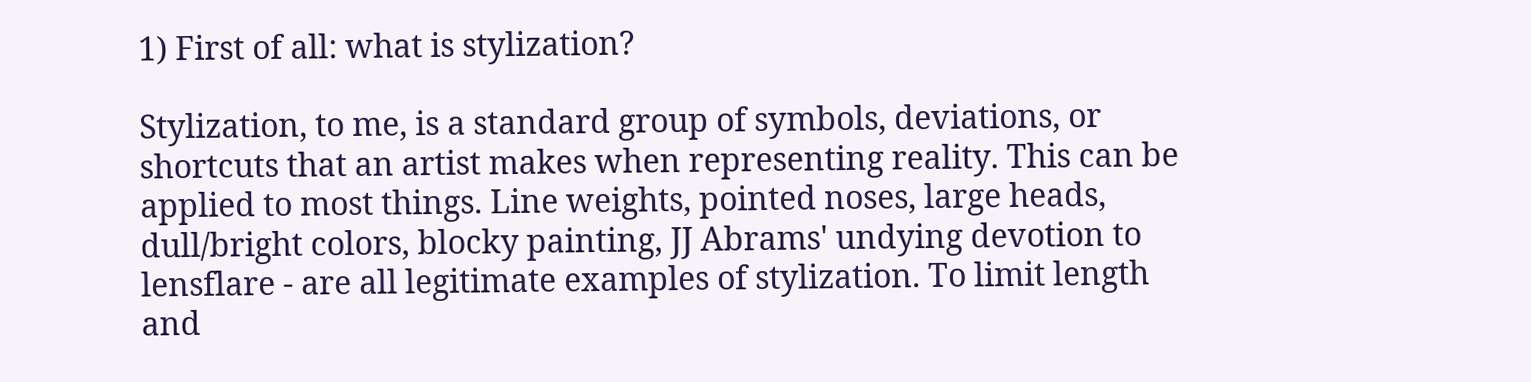1) First of all: what is stylization?

Stylization, to me, is a standard group of symbols, deviations, or shortcuts that an artist makes when representing reality. This can be applied to most things. Line weights, pointed noses, large heads, dull/bright colors, blocky painting, JJ Abrams' undying devotion to lensflare - are all legitimate examples of stylization. To limit length and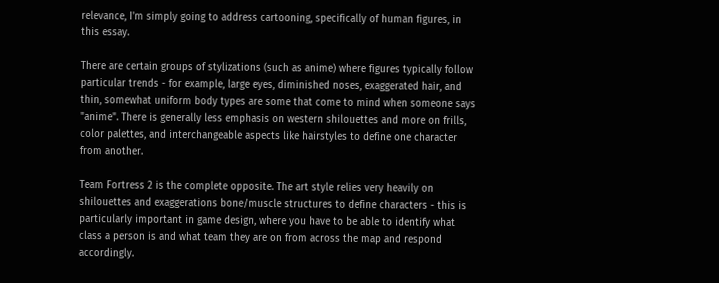relevance, I'm simply going to address cartooning, specifically of human figures, in this essay.

There are certain groups of stylizations (such as anime) where figures typically follow particular trends - for example, large eyes, diminished noses, exaggerated hair, and thin, somewhat uniform body types are some that come to mind when someone says "anime". There is generally less emphasis on western shilouettes and more on frills, color palettes, and interchangeable aspects like hairstyles to define one character from another.

Team Fortress 2 is the complete opposite. The art style relies very heavily on shilouettes and exaggerations bone/muscle structures to define characters - this is particularly important in game design, where you have to be able to identify what class a person is and what team they are on from across the map and respond accordingly.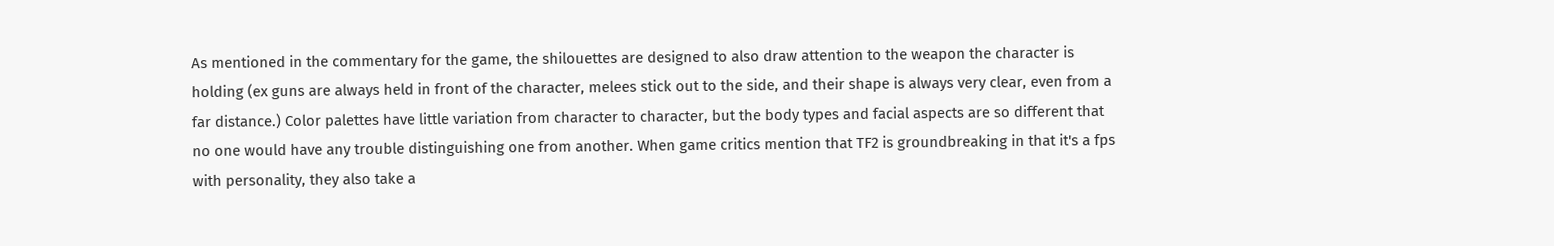As mentioned in the commentary for the game, the shilouettes are designed to also draw attention to the weapon the character is holding (ex guns are always held in front of the character, melees stick out to the side, and their shape is always very clear, even from a far distance.) Color palettes have little variation from character to character, but the body types and facial aspects are so different that no one would have any trouble distinguishing one from another. When game critics mention that TF2 is groundbreaking in that it's a fps with personality, they also take a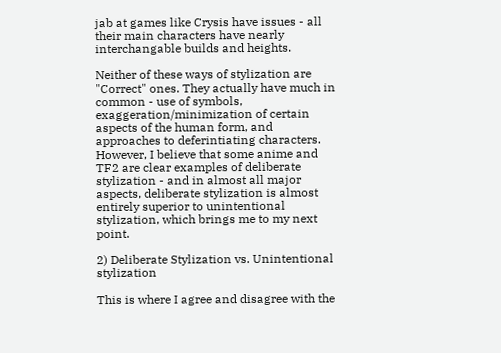jab at games like Crysis have issues - all their main characters have nearly interchangable builds and heights.

Neither of these ways of stylization are "Correct" ones. They actually have much in common - use of symbols, exaggeration/minimization of certain aspects of the human form, and approaches to deferintiating characters. However, I believe that some anime and TF2 are clear examples of deliberate stylization - and in almost all major aspects, deliberate stylization is almost entirely superior to unintentional stylization, which brings me to my next point.

2) Deliberate Stylization vs. Unintentional stylization

This is where I agree and disagree with the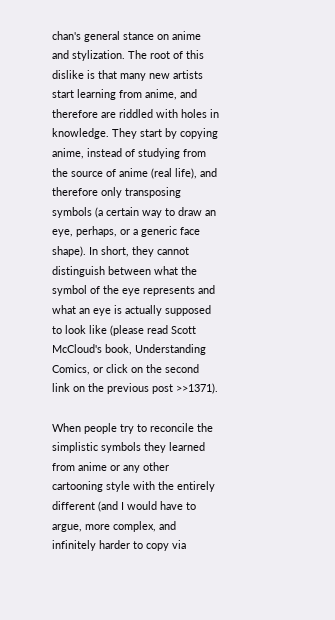chan's general stance on anime and stylization. The root of this dislike is that many new artists start learning from anime, and therefore are riddled with holes in knowledge. They start by copying anime, instead of studying from the source of anime (real life), and therefore only transposing symbols (a certain way to draw an eye, perhaps, or a generic face shape). In short, they cannot distinguish between what the symbol of the eye represents and what an eye is actually supposed to look like (please read Scott McCloud's book, Understanding Comics, or click on the second link on the previous post >>1371).

When people try to reconcile the simplistic symbols they learned from anime or any other cartooning style with the entirely different (and I would have to argue, more complex, and infinitely harder to copy via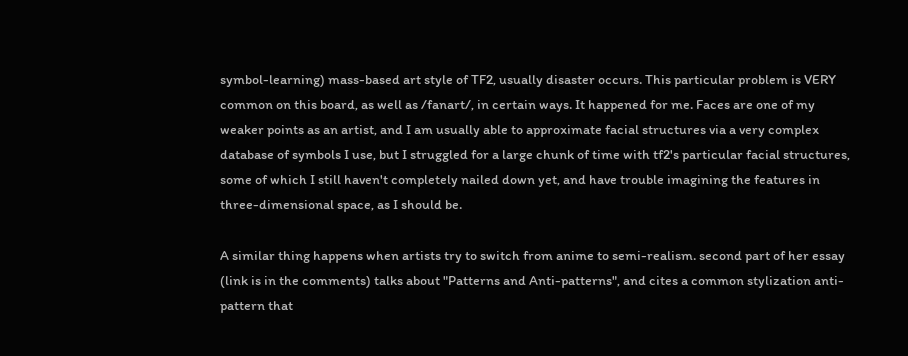symbol-learning) mass-based art style of TF2, usually disaster occurs. This particular problem is VERY common on this board, as well as /fanart/, in certain ways. It happened for me. Faces are one of my weaker points as an artist, and I am usually able to approximate facial structures via a very complex database of symbols I use, but I struggled for a large chunk of time with tf2's particular facial structures, some of which I still haven't completely nailed down yet, and have trouble imagining the features in three-dimensional space, as I should be.

A similar thing happens when artists try to switch from anime to semi-realism. second part of her essay (link is in the comments) talks about "Patterns and Anti-patterns", and cites a common stylization anti-pattern that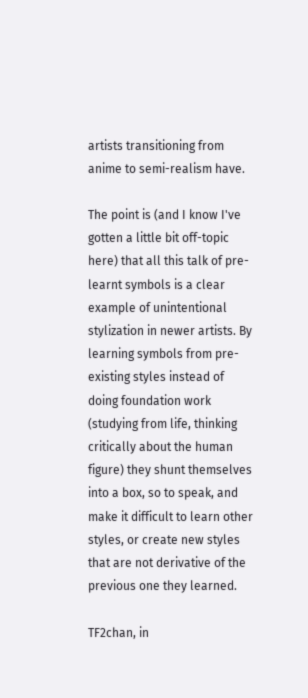artists transitioning from anime to semi-realism have.

The point is (and I know I've gotten a little bit off-topic here) that all this talk of pre-learnt symbols is a clear example of unintentional stylization in newer artists. By learning symbols from pre-existing styles instead of doing foundation work (studying from life, thinking critically about the human figure) they shunt themselves into a box, so to speak, and make it difficult to learn other styles, or create new styles that are not derivative of the previous one they learned.

TF2chan, in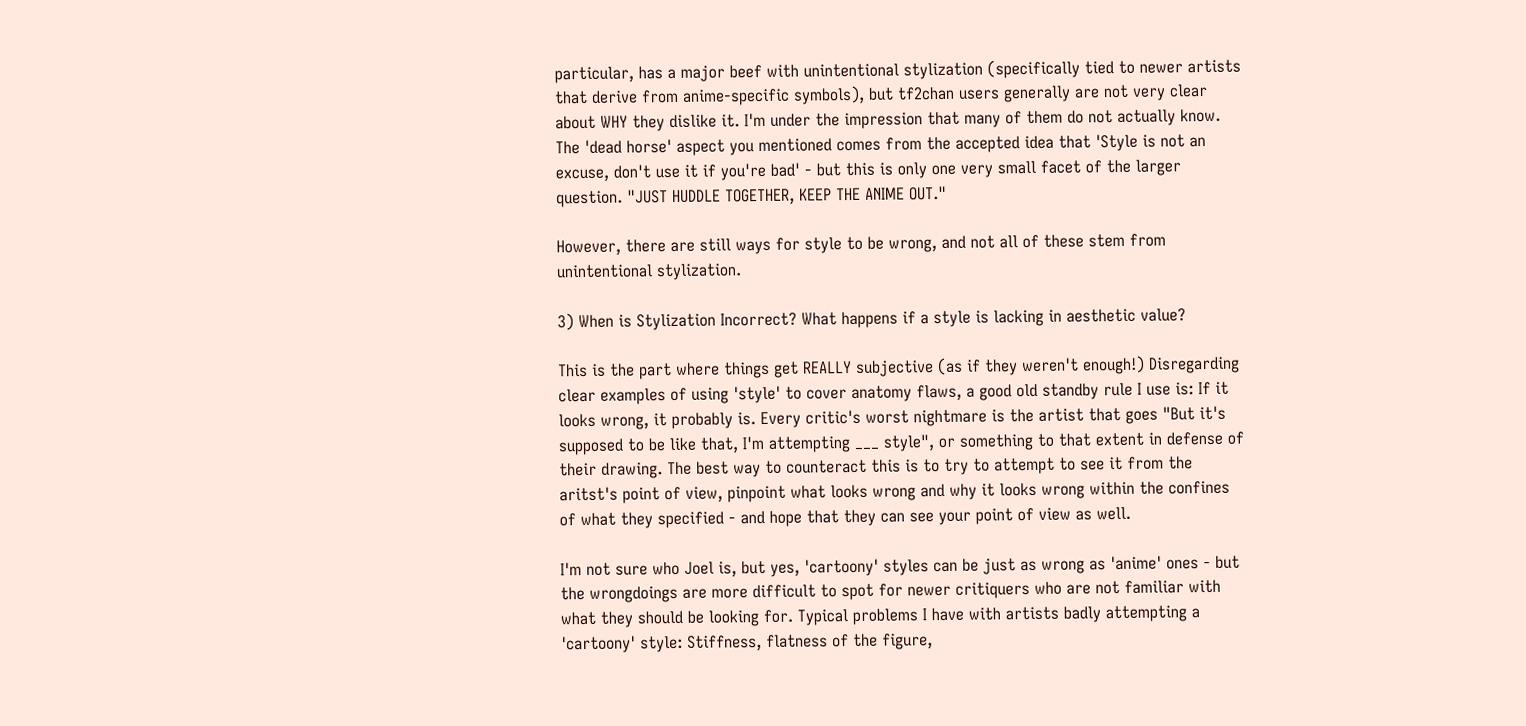particular, has a major beef with unintentional stylization (specifically tied to newer artists that derive from anime-specific symbols), but tf2chan users generally are not very clear about WHY they dislike it. I'm under the impression that many of them do not actually know. The 'dead horse' aspect you mentioned comes from the accepted idea that 'Style is not an excuse, don't use it if you're bad' - but this is only one very small facet of the larger question. "JUST HUDDLE TOGETHER, KEEP THE ANIME OUT."

However, there are still ways for style to be wrong, and not all of these stem from unintentional stylization.

3) When is Stylization Incorrect? What happens if a style is lacking in aesthetic value?

This is the part where things get REALLY subjective (as if they weren't enough!) Disregarding clear examples of using 'style' to cover anatomy flaws, a good old standby rule I use is: If it looks wrong, it probably is. Every critic's worst nightmare is the artist that goes "But it's supposed to be like that, I'm attempting ___ style", or something to that extent in defense of their drawing. The best way to counteract this is to try to attempt to see it from the aritst's point of view, pinpoint what looks wrong and why it looks wrong within the confines of what they specified - and hope that they can see your point of view as well.

I'm not sure who Joel is, but yes, 'cartoony' styles can be just as wrong as 'anime' ones - but the wrongdoings are more difficult to spot for newer critiquers who are not familiar with what they should be looking for. Typical problems I have with artists badly attempting a 'cartoony' style: Stiffness, flatness of the figure,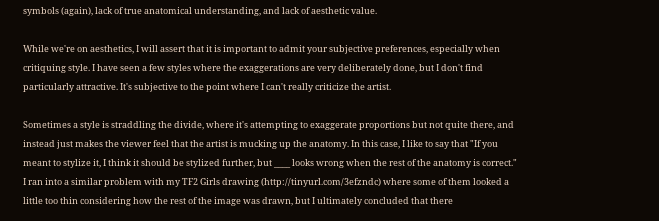symbols (again), lack of true anatomical understanding, and lack of aesthetic value.

While we're on aesthetics, I will assert that it is important to admit your subjective preferences, especially when critiquing style. I have seen a few styles where the exaggerations are very deliberately done, but I don't find particularly attractive. It's subjective to the point where I can't really criticize the artist.

Sometimes a style is straddling the divide, where it's attempting to exaggerate proportions but not quite there, and instead just makes the viewer feel that the artist is mucking up the anatomy. In this case, I like to say that "If you meant to stylize it, I think it should be stylized further, but ____ looks wrong when the rest of the anatomy is correct." I ran into a similar problem with my TF2 Girls drawing (http://tinyurl.com/3efzndc) where some of them looked a little too thin considering how the rest of the image was drawn, but I ultimately concluded that there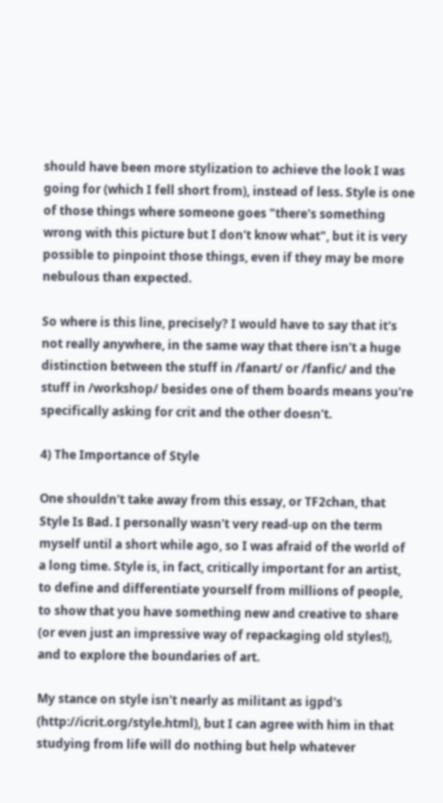should have been more stylization to achieve the look I was going for (which I fell short from), instead of less. Style is one of those things where someone goes "there's something wrong with this picture but I don't know what", but it is very possible to pinpoint those things, even if they may be more nebulous than expected.

So where is this line, precisely? I would have to say that it's not really anywhere, in the same way that there isn't a huge distinction between the stuff in /fanart/ or /fanfic/ and the stuff in /workshop/ besides one of them boards means you're specifically asking for crit and the other doesn't.

4) The Importance of Style

One shouldn't take away from this essay, or TF2chan, that Style Is Bad. I personally wasn't very read-up on the term myself until a short while ago, so I was afraid of the world of a long time. Style is, in fact, critically important for an artist, to define and differentiate yourself from millions of people, to show that you have something new and creative to share (or even just an impressive way of repackaging old styles!), and to explore the boundaries of art.

My stance on style isn't nearly as militant as igpd's (http://icrit.org/style.html), but I can agree with him in that studying from life will do nothing but help whatever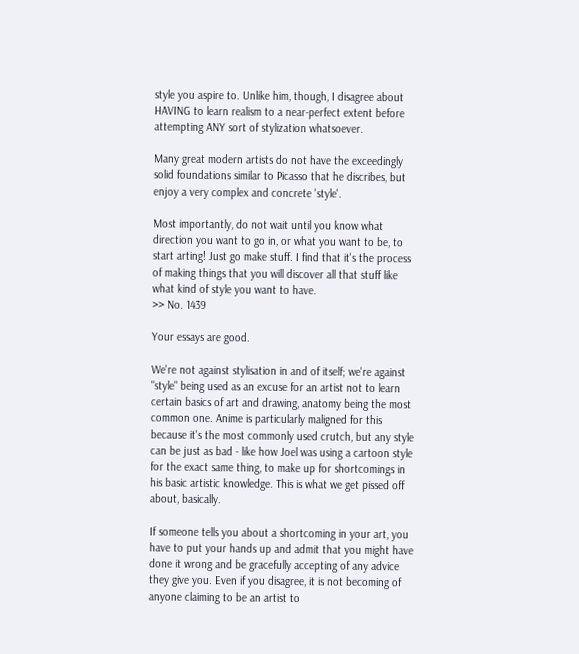style you aspire to. Unlike him, though, I disagree about HAVING to learn realism to a near-perfect extent before attempting ANY sort of stylization whatsoever.

Many great modern artists do not have the exceedingly solid foundations similar to Picasso that he discribes, but enjoy a very complex and concrete 'style'.

Most importantly, do not wait until you know what direction you want to go in, or what you want to be, to start arting! Just go make stuff. I find that it's the process of making things that you will discover all that stuff like what kind of style you want to have.
>> No. 1439

Your essays are good.

We're not against stylisation in and of itself; we're against "style" being used as an excuse for an artist not to learn certain basics of art and drawing, anatomy being the most common one. Anime is particularly maligned for this because it's the most commonly used crutch, but any style can be just as bad - like how Joel was using a cartoon style for the exact same thing, to make up for shortcomings in his basic artistic knowledge. This is what we get pissed off about, basically.

If someone tells you about a shortcoming in your art, you have to put your hands up and admit that you might have done it wrong and be gracefully accepting of any advice they give you. Even if you disagree, it is not becoming of anyone claiming to be an artist to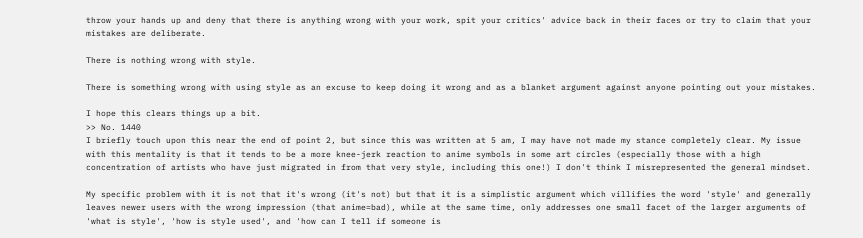throw your hands up and deny that there is anything wrong with your work, spit your critics' advice back in their faces or try to claim that your mistakes are deliberate.

There is nothing wrong with style.

There is something wrong with using style as an excuse to keep doing it wrong and as a blanket argument against anyone pointing out your mistakes.

I hope this clears things up a bit.
>> No. 1440
I briefly touch upon this near the end of point 2, but since this was written at 5 am, I may have not made my stance completely clear. My issue with this mentality is that it tends to be a more knee-jerk reaction to anime symbols in some art circles (especially those with a high concentration of artists who have just migrated in from that very style, including this one!) I don't think I misrepresented the general mindset.

My specific problem with it is not that it's wrong (it's not) but that it is a simplistic argument which villifies the word 'style' and generally leaves newer users with the wrong impression (that anime=bad), while at the same time, only addresses one small facet of the larger arguments of 'what is style', 'how is style used', and 'how can I tell if someone is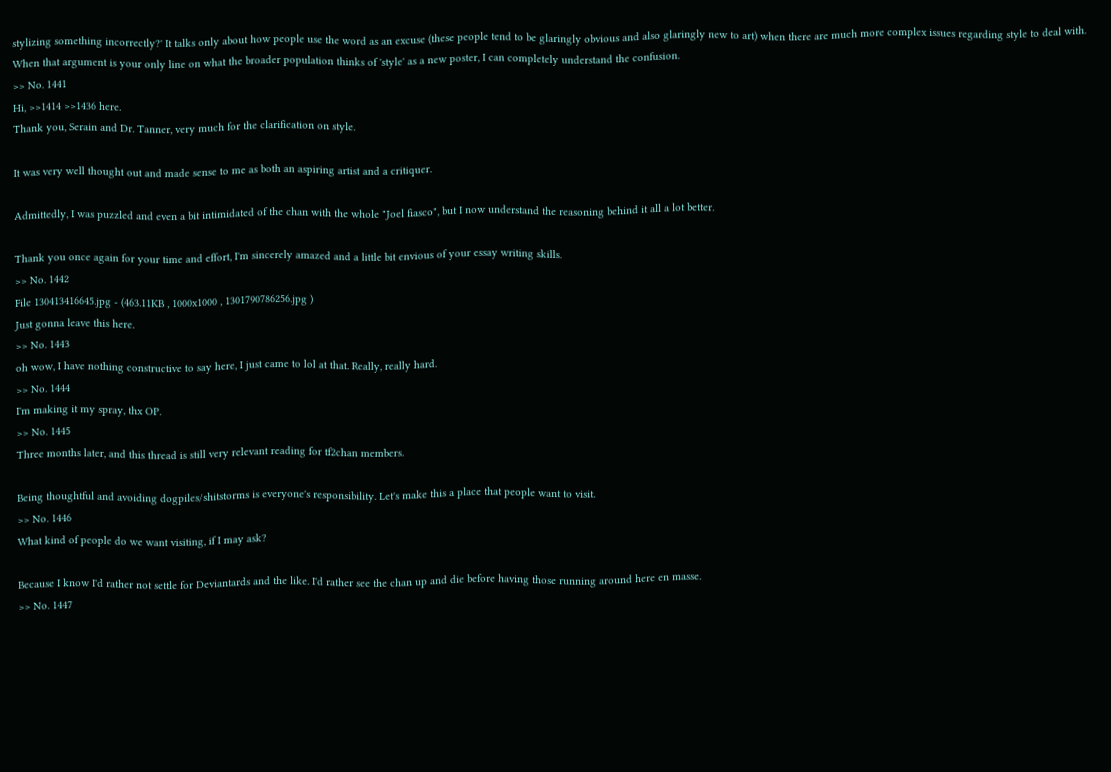stylizing something incorrectly?' It talks only about how people use the word as an excuse (these people tend to be glaringly obvious and also glaringly new to art) when there are much more complex issues regarding style to deal with. When that argument is your only line on what the broader population thinks of 'style' as a new poster, I can completely understand the confusion.
>> No. 1441
Hi, >>1414 >>1436 here.
Thank you, Serain and Dr. Tanner, very much for the clarification on style.

It was very well thought out and made sense to me as both an aspiring artist and a critiquer.

Admittedly, I was puzzled and even a bit intimidated of the chan with the whole "Joel fiasco", but I now understand the reasoning behind it all a lot better.

Thank you once again for your time and effort, I'm sincerely amazed and a little bit envious of your essay writing skills.
>> No. 1442
File 130413416645.jpg - (463.11KB , 1000x1000 , 1301790786256.jpg )
Just gonna leave this here.
>> No. 1443
oh wow, I have nothing constructive to say here, I just came to lol at that. Really, really hard.
>> No. 1444
I'm making it my spray, thx OP.
>> No. 1445
Three months later, and this thread is still very relevant reading for tf2chan members.

Being thoughtful and avoiding dogpiles/shitstorms is everyone's responsibility. Let's make this a place that people want to visit.
>> No. 1446
What kind of people do we want visiting, if I may ask?

Because I know I'd rather not settle for Deviantards and the like. I'd rather see the chan up and die before having those running around here en masse.
>> No. 1447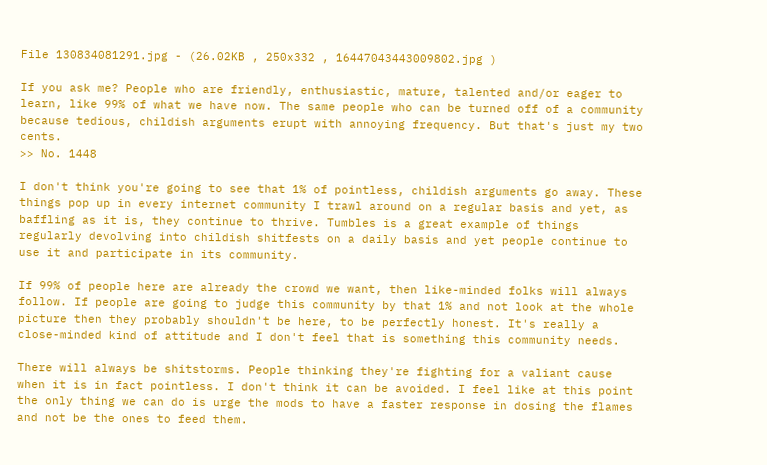File 130834081291.jpg - (26.02KB , 250x332 , 16447043443009802.jpg )

If you ask me? People who are friendly, enthusiastic, mature, talented and/or eager to learn, like 99% of what we have now. The same people who can be turned off of a community because tedious, childish arguments erupt with annoying frequency. But that's just my two cents.
>> No. 1448

I don't think you're going to see that 1% of pointless, childish arguments go away. These things pop up in every internet community I trawl around on a regular basis and yet, as baffling as it is, they continue to thrive. Tumbles is a great example of things regularly devolving into childish shitfests on a daily basis and yet people continue to use it and participate in its community.

If 99% of people here are already the crowd we want, then like-minded folks will always follow. If people are going to judge this community by that 1% and not look at the whole picture then they probably shouldn't be here, to be perfectly honest. It's really a close-minded kind of attitude and I don't feel that is something this community needs.

There will always be shitstorms. People thinking they're fighting for a valiant cause when it is in fact pointless. I don't think it can be avoided. I feel like at this point the only thing we can do is urge the mods to have a faster response in dosing the flames and not be the ones to feed them.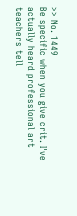>> No. 1449
Be specific when you give crit. I've actually heard professional art teachers tell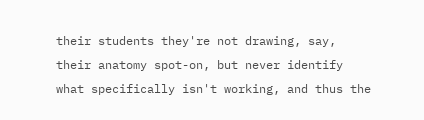their students they're not drawing, say, their anatomy spot-on, but never identify what specifically isn't working, and thus the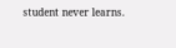student never learns.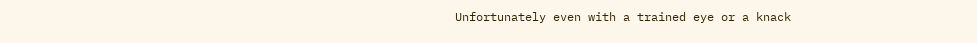Unfortunately even with a trained eye or a knack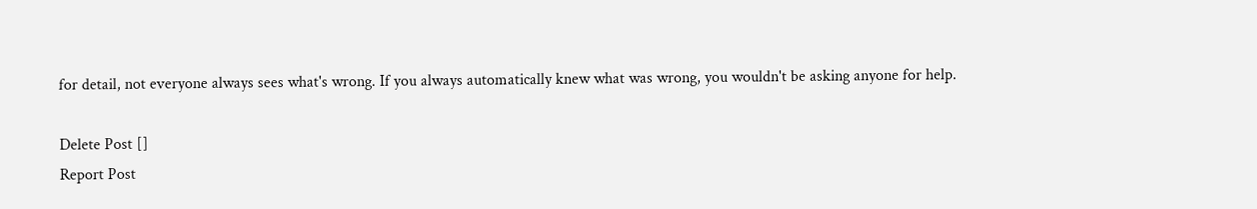for detail, not everyone always sees what's wrong. If you always automatically knew what was wrong, you wouldn't be asking anyone for help.

Delete Post []
Report Post